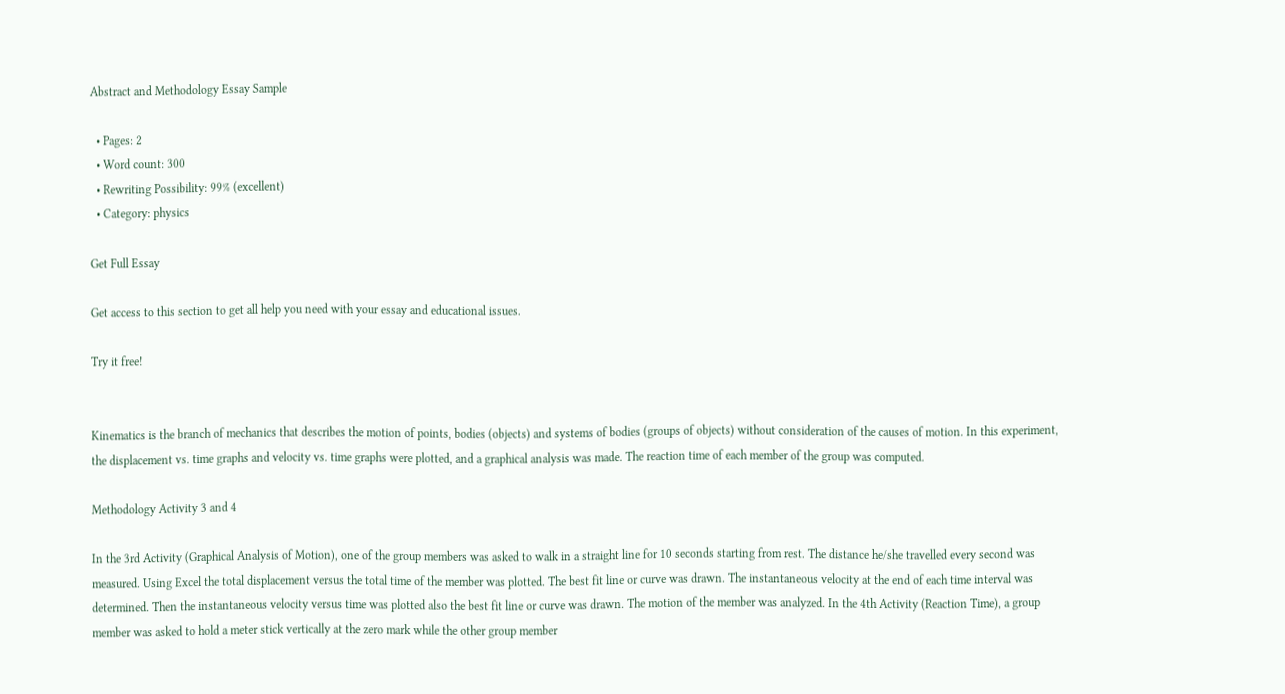Abstract and Methodology Essay Sample

  • Pages: 2
  • Word count: 300
  • Rewriting Possibility: 99% (excellent)
  • Category: physics

Get Full Essay

Get access to this section to get all help you need with your essay and educational issues.

Try it free!


Kinematics is the branch of mechanics that describes the motion of points, bodies (objects) and systems of bodies (groups of objects) without consideration of the causes of motion. In this experiment, the displacement vs. time graphs and velocity vs. time graphs were plotted, and a graphical analysis was made. The reaction time of each member of the group was computed.

Methodology Activity 3 and 4

In the 3rd Activity (Graphical Analysis of Motion), one of the group members was asked to walk in a straight line for 10 seconds starting from rest. The distance he/she travelled every second was measured. Using Excel the total displacement versus the total time of the member was plotted. The best fit line or curve was drawn. The instantaneous velocity at the end of each time interval was determined. Then the instantaneous velocity versus time was plotted also the best fit line or curve was drawn. The motion of the member was analyzed. In the 4th Activity (Reaction Time), a group member was asked to hold a meter stick vertically at the zero mark while the other group member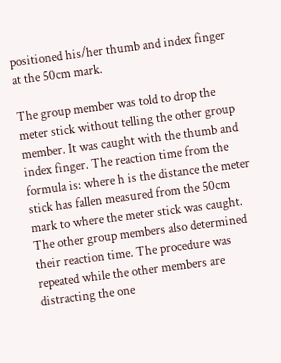positioned his/her thumb and index finger at the 50cm mark.

The group member was told to drop the meter stick without telling the other group member. It was caught with the thumb and index finger. The reaction time from the formula is: where h is the distance the meter stick has fallen measured from the 50cm mark to where the meter stick was caught. The other group members also determined their reaction time. The procedure was repeated while the other members are distracting the one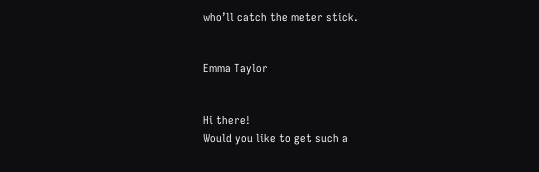who’ll catch the meter stick.


Emma Taylor


Hi there!
Would you like to get such a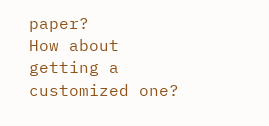paper?
How about getting a customized one?